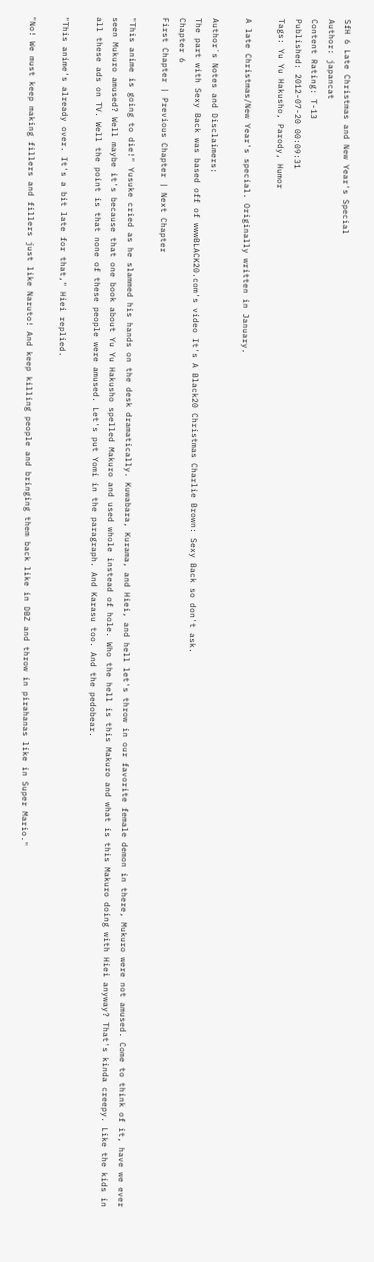SfH 6 Late Christmas and New Year's Special
Author: japancat
Content Rating: T-13
Published: 2012-07-20 00:09:31
Tags: Yu Yu Hakusho, Parody, Humor

A late Christmas/New Year's special. Originally written in January.

Author´s Notes and Disclaimers:
The part with Sexy Back was based off of wwwBLACK20.com's video It's A Black20 Christmas Charlie Brown: Sexy Back so don't ask.
Chapter 6
First Chapter | Previous Chapter | Next Chapter

"This anime is going to die!" Yusuke cried as he slammed his hands on the desk dramatically. Kuwabara, Kurama, and Hiei, and hell let's throw in our favorite female demon in there, Mukuro were not amused. Come to think of it, have we ever seen Mukuro amused? Well maybe it's because that one book about Yu Yu Hakusho spelled Makuro and used whole instead of hole. Who the hell is this Makuro and what is this Makuro doing with Hiei anyway? That's kinda creepy. Like the kids in all these ads on TV. Well the point is that none of these people were amused. Let's put Yomi in the paragraph. And Karasu too. And the pedobear.

"This anime's already over. It's a bit late for that," Hiei replied.

"No! We must keep making fillers and fillers just like Naruto! And keep killing people and bringing them back like in DBZ and throw in pirahanas like in Super Mario."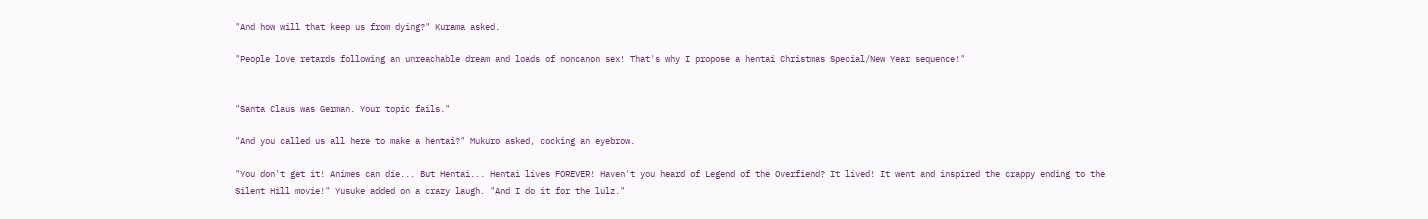"And how will that keep us from dying?" Kurama asked.

"People love retards following an unreachable dream and loads of noncanon sex! That's why I propose a hentai Christmas Special/New Year sequence!"


"Santa Claus was German. Your topic fails."

"And you called us all here to make a hentai?" Mukuro asked, cocking an eyebrow.

"You don't get it! Animes can die... But Hentai... Hentai lives FOREVER! Haven't you heard of Legend of the Overfiend? It lived! It went and inspired the crappy ending to the Silent Hill movie!" Yusuke added on a crazy laugh. "And I do it for the lulz."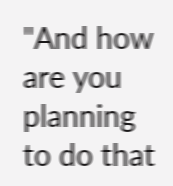"And how are you planning to do that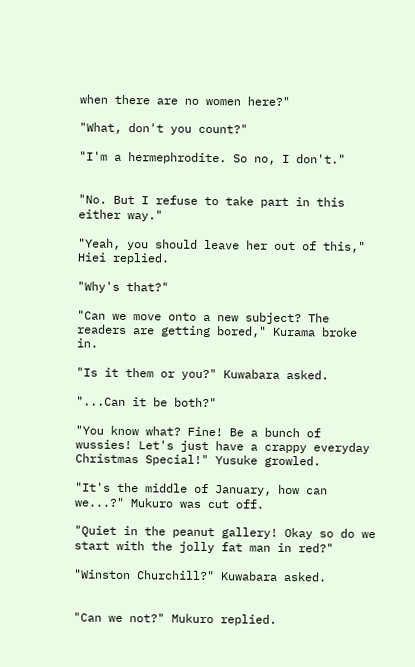when there are no women here?"

"What, don't you count?"

"I'm a hermephrodite. So no, I don't."


"No. But I refuse to take part in this either way."

"Yeah, you should leave her out of this," Hiei replied.

"Why's that?"

"Can we move onto a new subject? The readers are getting bored," Kurama broke in.

"Is it them or you?" Kuwabara asked.

"...Can it be both?"

"You know what? Fine! Be a bunch of wussies! Let's just have a crappy everyday Christmas Special!" Yusuke growled.

"It's the middle of January, how can we...?" Mukuro was cut off.

"Quiet in the peanut gallery! Okay so do we start with the jolly fat man in red?"

"Winston Churchill?" Kuwabara asked.


"Can we not?" Mukuro replied.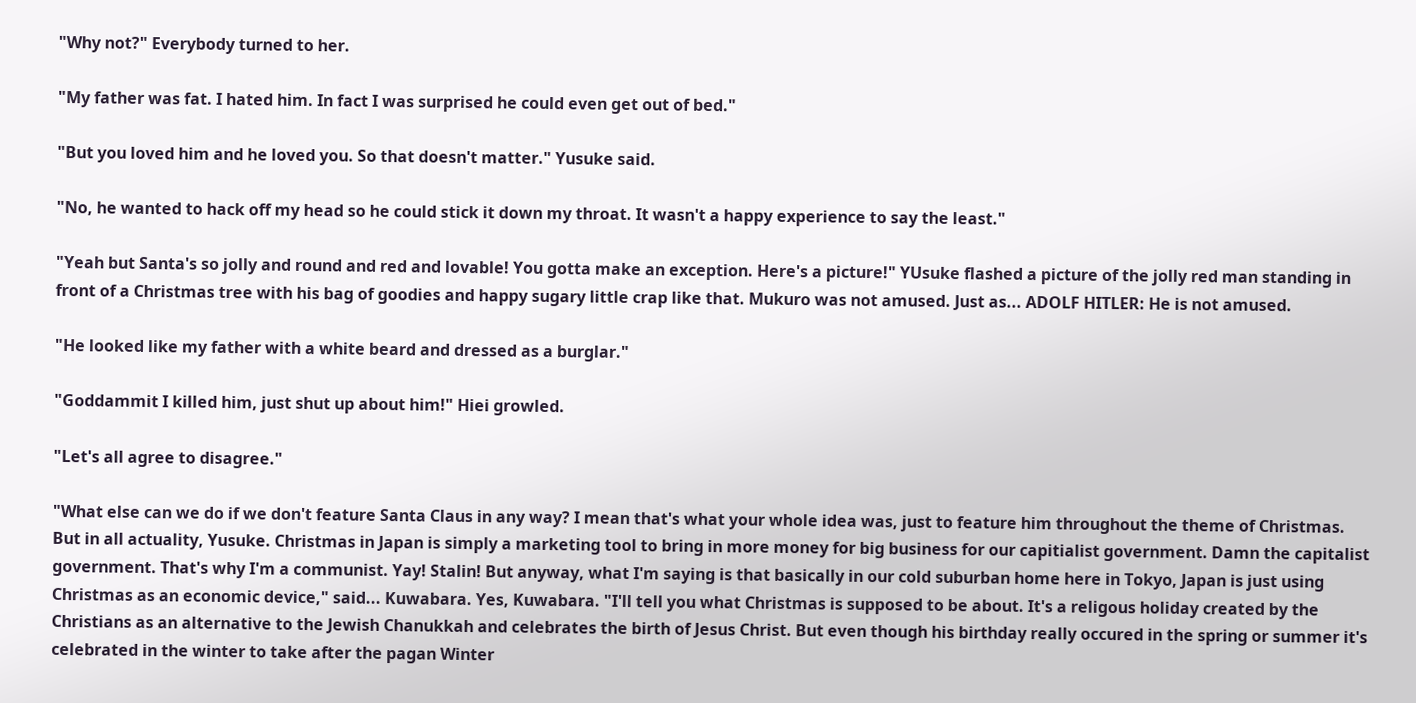"Why not?" Everybody turned to her.

"My father was fat. I hated him. In fact I was surprised he could even get out of bed."

"But you loved him and he loved you. So that doesn't matter." Yusuke said.

"No, he wanted to hack off my head so he could stick it down my throat. It wasn't a happy experience to say the least."

"Yeah but Santa's so jolly and round and red and lovable! You gotta make an exception. Here's a picture!" YUsuke flashed a picture of the jolly red man standing in front of a Christmas tree with his bag of goodies and happy sugary little crap like that. Mukuro was not amused. Just as... ADOLF HITLER: He is not amused.

"He looked like my father with a white beard and dressed as a burglar."

"Goddammit I killed him, just shut up about him!" Hiei growled.

"Let's all agree to disagree."

"What else can we do if we don't feature Santa Claus in any way? I mean that's what your whole idea was, just to feature him throughout the theme of Christmas. But in all actuality, Yusuke. Christmas in Japan is simply a marketing tool to bring in more money for big business for our capitialist government. Damn the capitalist government. That's why I'm a communist. Yay! Stalin! But anyway, what I'm saying is that basically in our cold suburban home here in Tokyo, Japan is just using Christmas as an economic device," said... Kuwabara. Yes, Kuwabara. "I'll tell you what Christmas is supposed to be about. It's a religous holiday created by the Christians as an alternative to the Jewish Chanukkah and celebrates the birth of Jesus Christ. But even though his birthday really occured in the spring or summer it's celebrated in the winter to take after the pagan Winter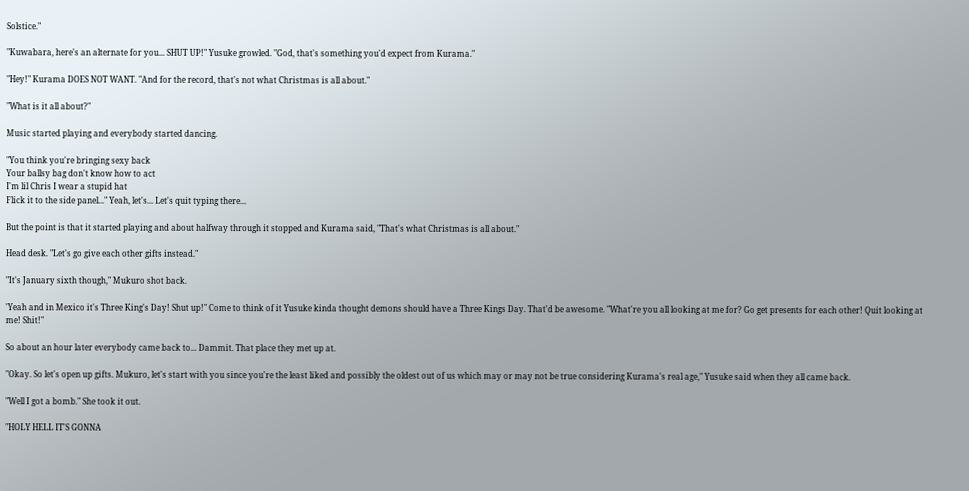Solstice."

"Kuwabara, here's an alternate for you... SHUT UP!" Yusuke growled. "God, that's something you'd expect from Kurama."

"Hey!" Kurama DOES NOT WANT. "And for the record, that's not what Christmas is all about."

"What is it all about?"

Music started playing and everybody started dancing.

"You think you're bringing sexy back
Your ballsy bag don't know how to act
I'm lil Chris I wear a stupid hat
Flick it to the side panel..." Yeah, let's... Let's quit typing there...

But the point is that it started playing and about halfway through it stopped and Kurama said, "That's what Christmas is all about."

Head desk. "Let's go give each other gifts instead."

"It's January sixth though," Mukuro shot back.

'Yeah and in Mexico it's Three King's Day! Shut up!" Come to think of it Yusuke kinda thought demons should have a Three Kings Day. That'd be awesome. "What're you all looking at me for? Go get presents for each other! Quit looking at me! Shit!"

So about an hour later everybody came back to... Dammit. That place they met up at.

"Okay. So let's open up gifts. Mukuro, let's start with you since you're the least liked and possibly the oldest out of us which may or may not be true considering Kurama's real age," Yusuke said when they all came back.

"Well I got a bomb." She took it out.

"HOLY HELL IT'S GONNA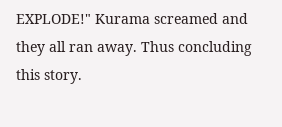EXPLODE!" Kurama screamed and they all ran away. Thus concluding this story.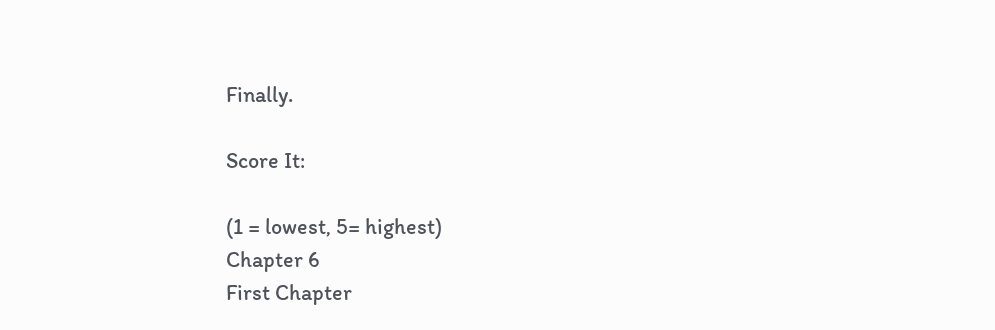Finally.

Score It:

(1 = lowest, 5= highest)
Chapter 6
First Chapter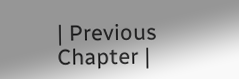| Previous Chapter |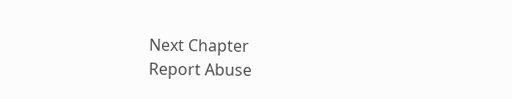Next Chapter
Report Abuse